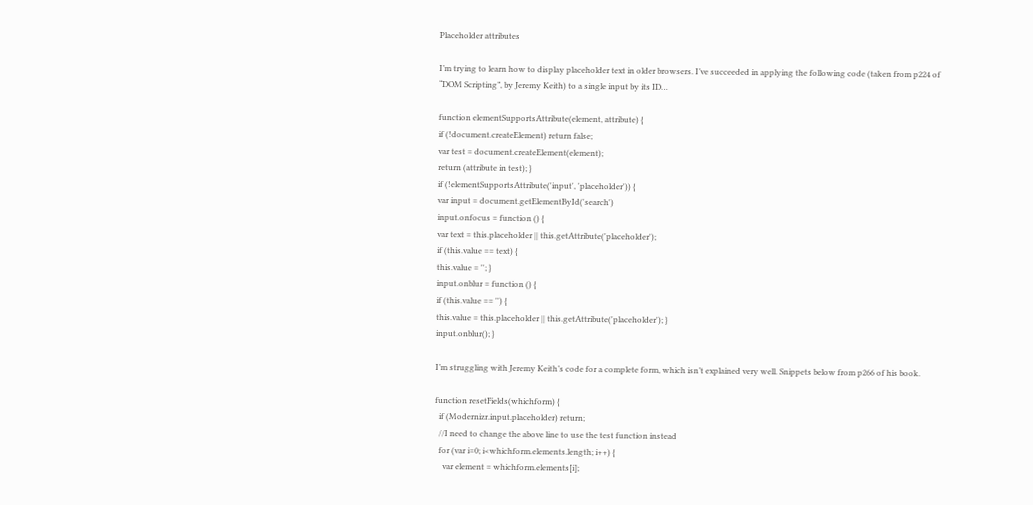Placeholder attributes

I’m trying to learn how to display placeholder text in older browsers. I’ve succeeded in applying the following code (taken from p224 of “DOM Scripting”, by Jeremy Keith) to a single input by its ID…

function elementSupportsAttribute(element, attribute) {
if (!document.createElement) return false;
var test = document.createElement(element);
return (attribute in test); }
if (!elementSupportsAttribute('input', 'placeholder')) {
var input = document.getElementById('search')
input.onfocus = function () {
var text = this.placeholder || this.getAttribute('placeholder');
if (this.value == text) {
this.value = ''; }
input.onblur = function () {
if (this.value == '') {
this.value = this.placeholder || this.getAttribute('placeholder'); }
input.onblur(); }

I’m struggling with Jeremy Keith’s code for a complete form, which isn’t explained very well. Snippets below from p266 of his book.

function resetFields(whichform) {
  if (Modernizr.input.placeholder) return;
  //I need to change the above line to use the test function instead
  for (var i=0; i<whichform.elements.length; i++) {
    var element = whichform.elements[i];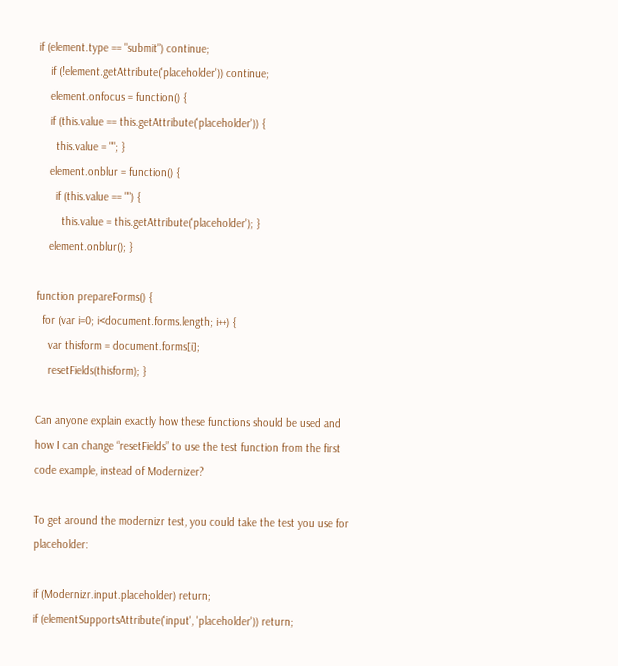if (element.type == "submit") continue;
    if (!element.getAttribute('placeholder')) continue;
    element.onfocus = function() {
    if (this.value == this.getAttribute('placeholder')) {
      this.value = ""; }
    element.onblur = function() {
      if (this.value == "") {
        this.value = this.getAttribute('placeholder'); }
    element.onblur(); }

function prepareForms() {
  for (var i=0; i<document.forms.length; i++) {
    var thisform = document.forms[i];
    resetFields(thisform); }

Can anyone explain exactly how these functions should be used and how I can change “resetFields” to use the test function from the first code example, instead of Modernizer?

To get around the modernizr test, you could take the test you use for placeholder:

if (Modernizr.input.placeholder) return;
if (elementSupportsAttribute('input', 'placeholder')) return;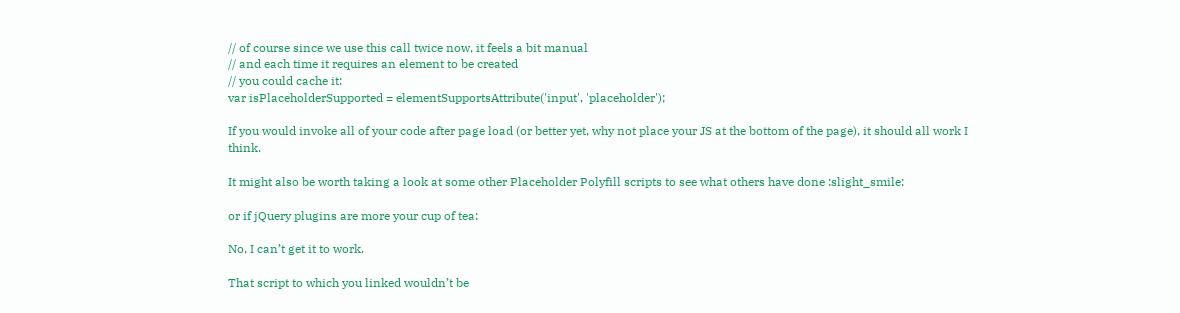// of course since we use this call twice now, it feels a bit manual
// and each time it requires an element to be created
// you could cache it:
var isPlaceholderSupported = elementSupportsAttribute('input', 'placeholder');

If you would invoke all of your code after page load (or better yet, why not place your JS at the bottom of the page), it should all work I think.

It might also be worth taking a look at some other Placeholder Polyfill scripts to see what others have done :slight_smile:

or if jQuery plugins are more your cup of tea:

No, I can’t get it to work.

That script to which you linked wouldn’t be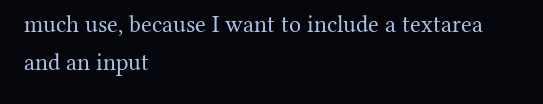much use, because I want to include a textarea and an input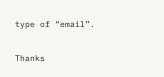type of “email”.

Thanks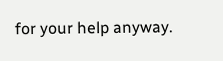for your help anyway.